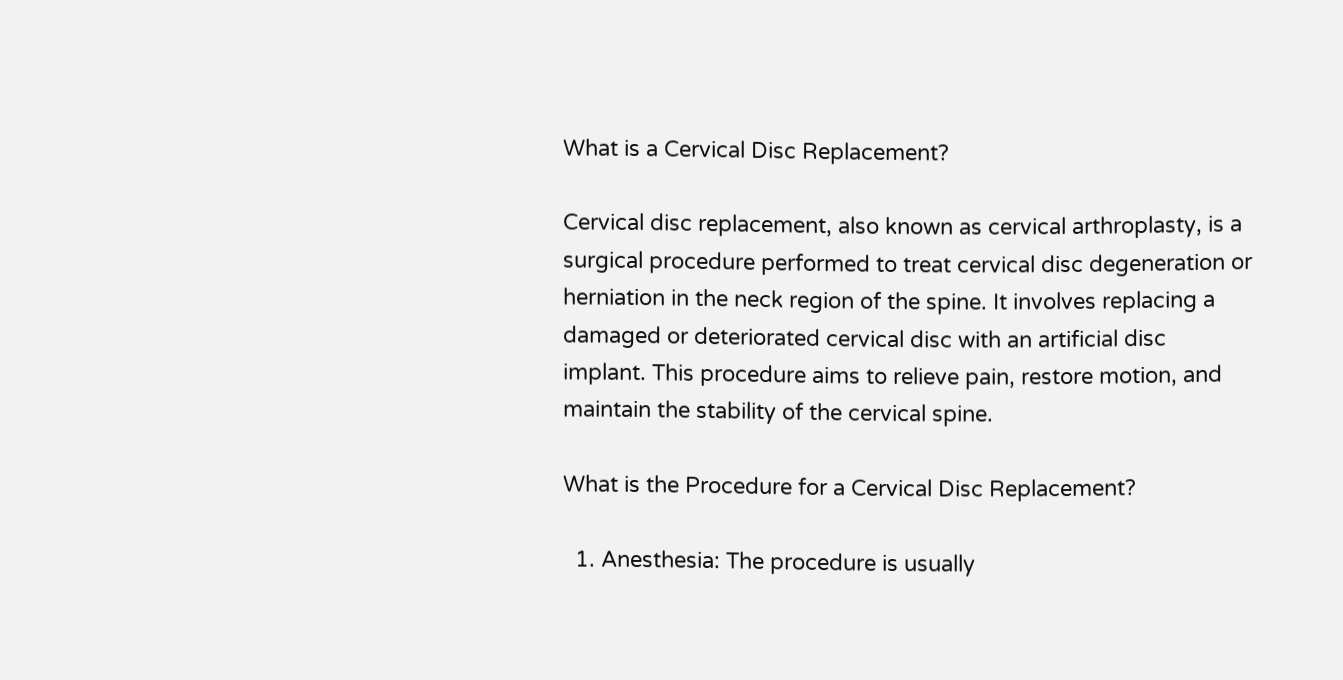What is a Cervical Disc Replacement?

Cervical disc replacement, also known as cervical arthroplasty, is a surgical procedure performed to treat cervical disc degeneration or herniation in the neck region of the spine. It involves replacing a damaged or deteriorated cervical disc with an artificial disc implant. This procedure aims to relieve pain, restore motion, and maintain the stability of the cervical spine.

What is the Procedure for a Cervical Disc Replacement?

  1. Anesthesia: The procedure is usually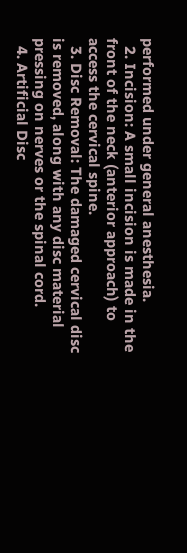performed under general anesthesia.
  2. Incision: A small incision is made in the front of the neck (anterior approach) to access the cervical spine.
  3. Disc Removal: The damaged cervical disc is removed, along with any disc material pressing on nerves or the spinal cord.
  4. Artificial Disc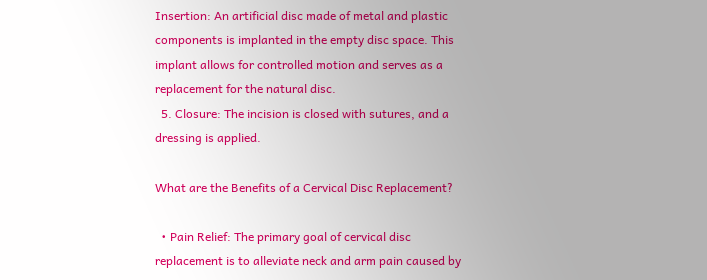Insertion: An artificial disc made of metal and plastic components is implanted in the empty disc space. This implant allows for controlled motion and serves as a replacement for the natural disc.
  5. Closure: The incision is closed with sutures, and a dressing is applied.

What are the Benefits of a Cervical Disc Replacement?

  • Pain Relief: The primary goal of cervical disc replacement is to alleviate neck and arm pain caused by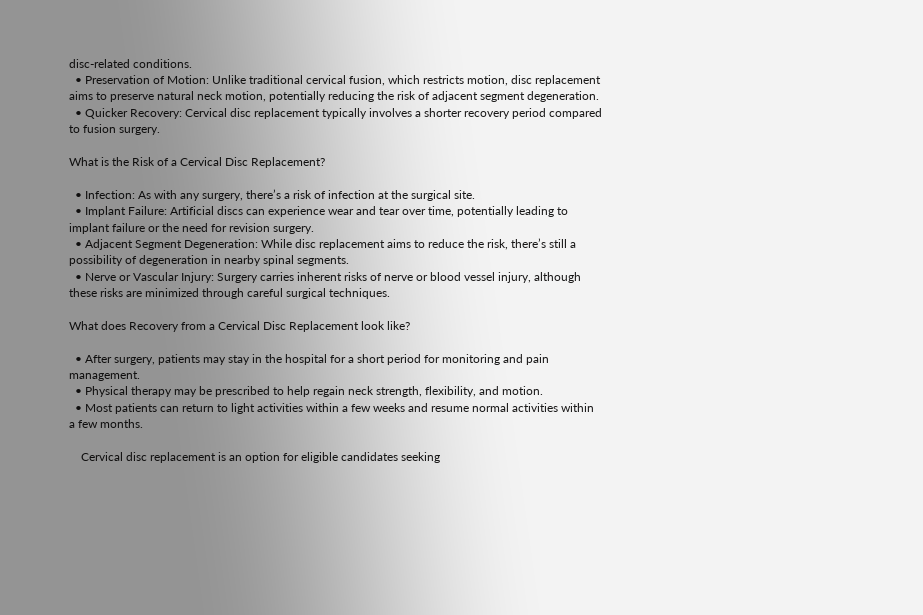disc-related conditions.
  • Preservation of Motion: Unlike traditional cervical fusion, which restricts motion, disc replacement aims to preserve natural neck motion, potentially reducing the risk of adjacent segment degeneration.
  • Quicker Recovery: Cervical disc replacement typically involves a shorter recovery period compared to fusion surgery.

What is the Risk of a Cervical Disc Replacement?

  • Infection: As with any surgery, there’s a risk of infection at the surgical site.
  • Implant Failure: Artificial discs can experience wear and tear over time, potentially leading to implant failure or the need for revision surgery.
  • Adjacent Segment Degeneration: While disc replacement aims to reduce the risk, there’s still a possibility of degeneration in nearby spinal segments.
  • Nerve or Vascular Injury: Surgery carries inherent risks of nerve or blood vessel injury, although these risks are minimized through careful surgical techniques.

What does Recovery from a Cervical Disc Replacement look like?

  • After surgery, patients may stay in the hospital for a short period for monitoring and pain management.
  • Physical therapy may be prescribed to help regain neck strength, flexibility, and motion.
  • Most patients can return to light activities within a few weeks and resume normal activities within a few months.

    Cervical disc replacement is an option for eligible candidates seeking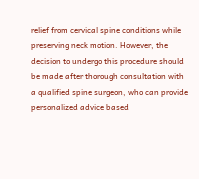relief from cervical spine conditions while preserving neck motion. However, the decision to undergo this procedure should be made after thorough consultation with a qualified spine surgeon, who can provide personalized advice based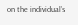on the individual’s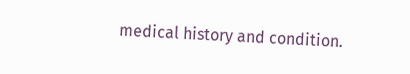medical history and condition.